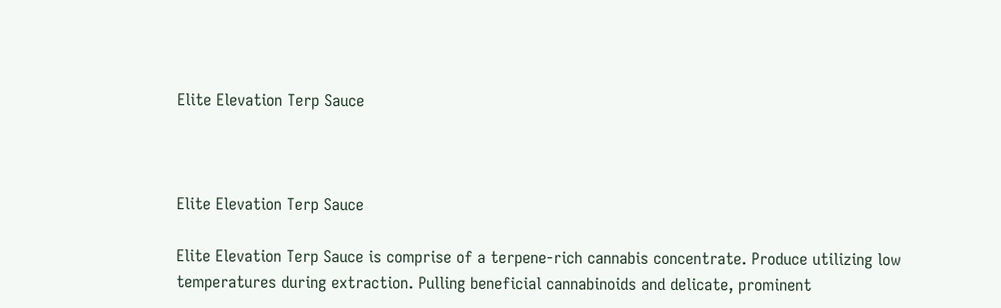Elite Elevation Terp Sauce



Elite Elevation Terp Sauce

Elite Elevation Terp Sauce is comprise of a terpene-rich cannabis concentrate. Produce utilizing low temperatures during extraction. Pulling beneficial cannabinoids and delicate, prominent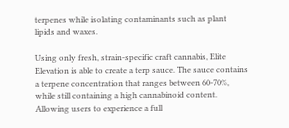terpenes while isolating contaminants such as plant lipids and waxes.

Using only fresh, strain-specific craft cannabis, Elite Elevation is able to create a terp sauce. The sauce contains a terpene concentration that ranges between 60-70%, while still containing a high cannabinoid content. Allowing users to experience a full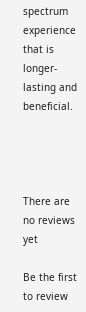spectrum experience that is longer-lasting and beneficial.




There are no reviews yet

Be the first to review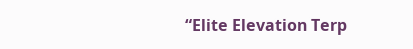“Elite Elevation Terp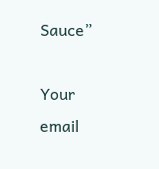Sauce”

Your email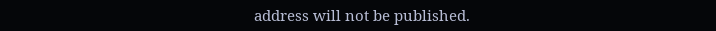address will not be published.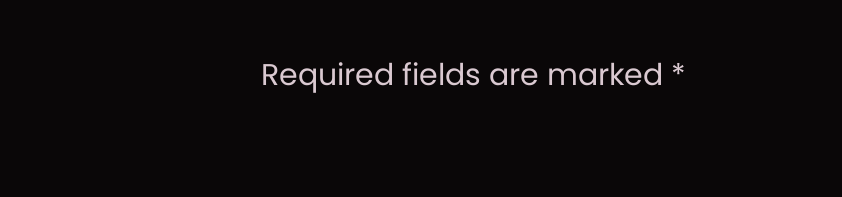Required fields are marked *